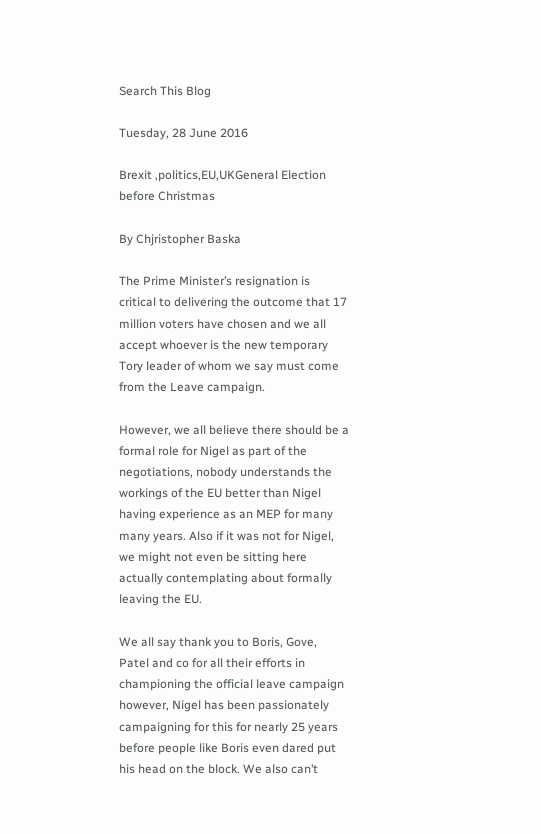Search This Blog

Tuesday, 28 June 2016

Brexit ,politics,EU,UKGeneral Election before Christmas

By Chjristopher Baska

The Prime Minister’s resignation is critical to delivering the outcome that 17 million voters have chosen and we all accept whoever is the new temporary Tory leader of whom we say must come from the Leave campaign.

However, we all believe there should be a formal role for Nigel as part of the negotiations, nobody understands the workings of the EU better than Nigel having experience as an MEP for many many years. Also if it was not for Nigel, we might not even be sitting here actually contemplating about formally leaving the EU.

We all say thank you to Boris, Gove, Patel and co for all their efforts in championing the official leave campaign however, Nigel has been passionately campaigning for this for nearly 25 years before people like Boris even dared put his head on the block. We also can’t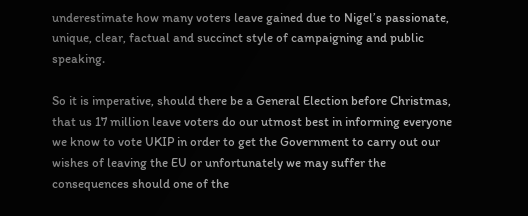underestimate how many voters leave gained due to Nigel’s passionate, unique, clear, factual and succinct style of campaigning and public speaking.

So it is imperative, should there be a General Election before Christmas, that us 17 million leave voters do our utmost best in informing everyone we know to vote UKIP in order to get the Government to carry out our wishes of leaving the EU or unfortunately we may suffer the consequences should one of the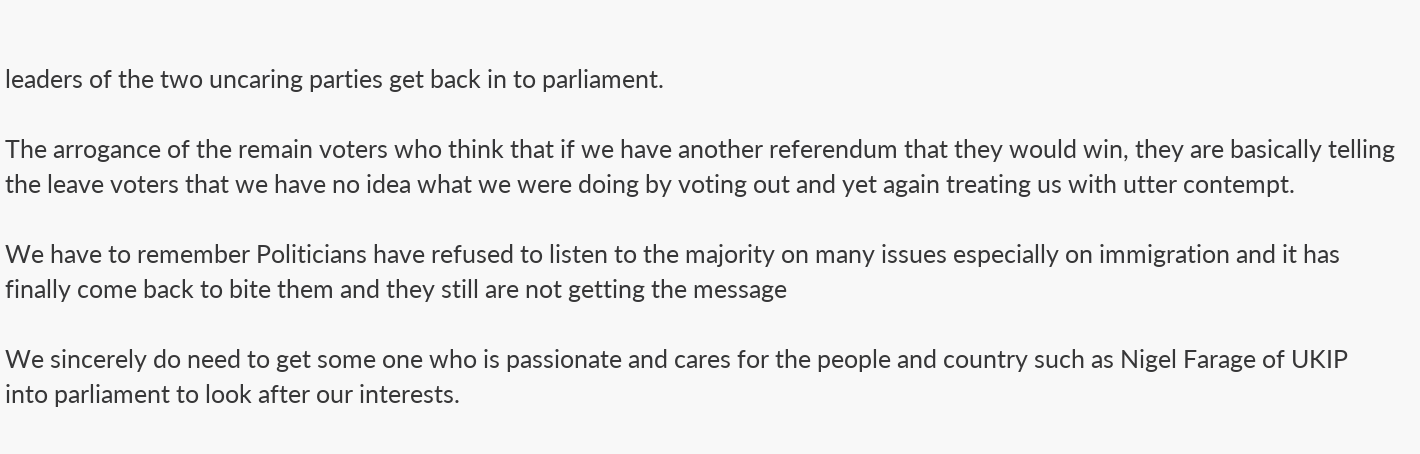leaders of the two uncaring parties get back in to parliament.

The arrogance of the remain voters who think that if we have another referendum that they would win, they are basically telling the leave voters that we have no idea what we were doing by voting out and yet again treating us with utter contempt.

We have to remember Politicians have refused to listen to the majority on many issues especially on immigration and it has finally come back to bite them and they still are not getting the message

We sincerely do need to get some one who is passionate and cares for the people and country such as Nigel Farage of UKIP into parliament to look after our interests.